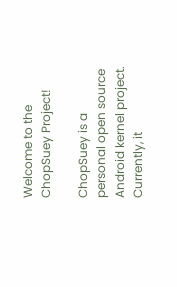Welcome to the ChopSuey Project!

ChopSuey is a personal open source Android kernel project. Currently, it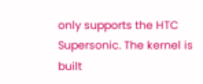only supports the HTC Supersonic. The kernel is built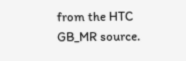from the HTC GB_MR source.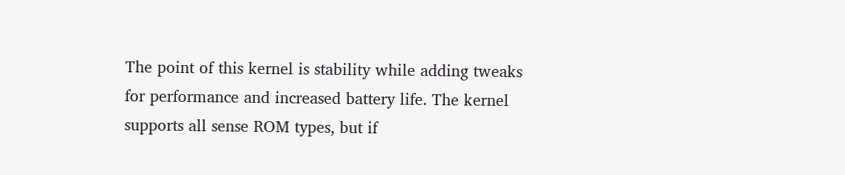The point of this kernel is stability while adding tweaks for performance and increased battery life. The kernel supports all sense ROM types, but if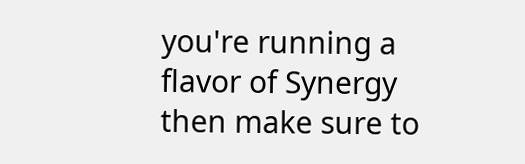you're running a flavor of Synergy then make sure to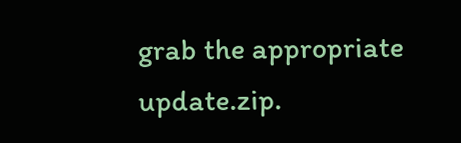grab the appropriate update.zip.